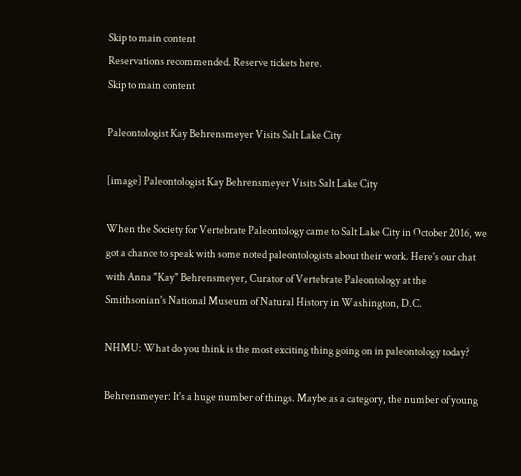Skip to main content
Reservations recommended. Reserve tickets here.
Skip to main content

Paleontologist Kay Behrensmeyer Visits Salt Lake City

[image] Paleontologist Kay Behrensmeyer Visits Salt Lake City

When the Society for Vertebrate Paleontology came to Salt Lake City in October 2016, we got a chance to speak with some noted paleontologists about their work. Here's our chat with Anna "Kay" Behrensmeyer, Curator of Vertebrate Paleontology at the Smithsonian's National Museum of Natural History in Washington, D.C.

NHMU: What do you think is the most exciting thing going on in paleontology today?

Behrensmeyer: It's a huge number of things. Maybe as a category, the number of young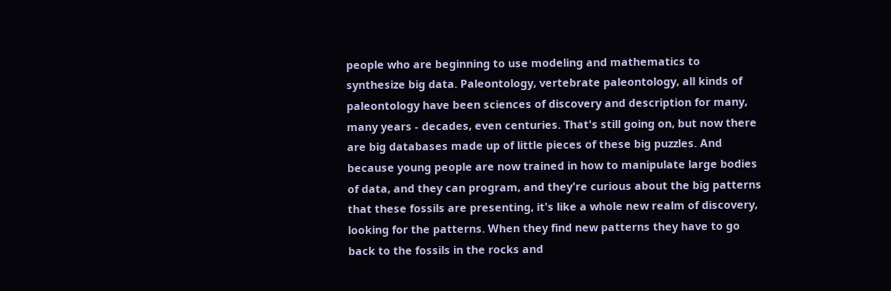people who are beginning to use modeling and mathematics to synthesize big data. Paleontology, vertebrate paleontology, all kinds of paleontology have been sciences of discovery and description for many, many years - decades, even centuries. That's still going on, but now there are big databases made up of little pieces of these big puzzles. And because young people are now trained in how to manipulate large bodies of data, and they can program, and they're curious about the big patterns that these fossils are presenting, it's like a whole new realm of discovery, looking for the patterns. When they find new patterns they have to go back to the fossils in the rocks and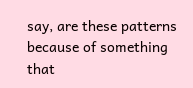say, are these patterns because of something that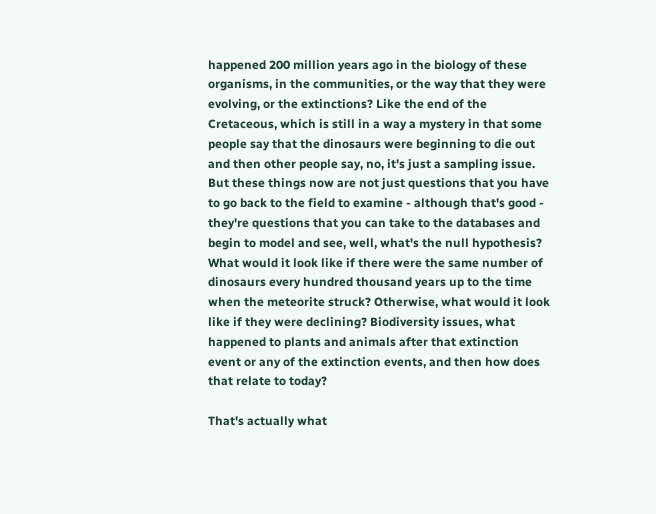happened 200 million years ago in the biology of these organisms, in the communities, or the way that they were evolving, or the extinctions? Like the end of the Cretaceous, which is still in a way a mystery in that some people say that the dinosaurs were beginning to die out and then other people say, no, it's just a sampling issue. But these things now are not just questions that you have to go back to the field to examine - although that's good - they're questions that you can take to the databases and begin to model and see, well, what's the null hypothesis? What would it look like if there were the same number of dinosaurs every hundred thousand years up to the time when the meteorite struck? Otherwise, what would it look like if they were declining? Biodiversity issues, what happened to plants and animals after that extinction event or any of the extinction events, and then how does that relate to today?

That's actually what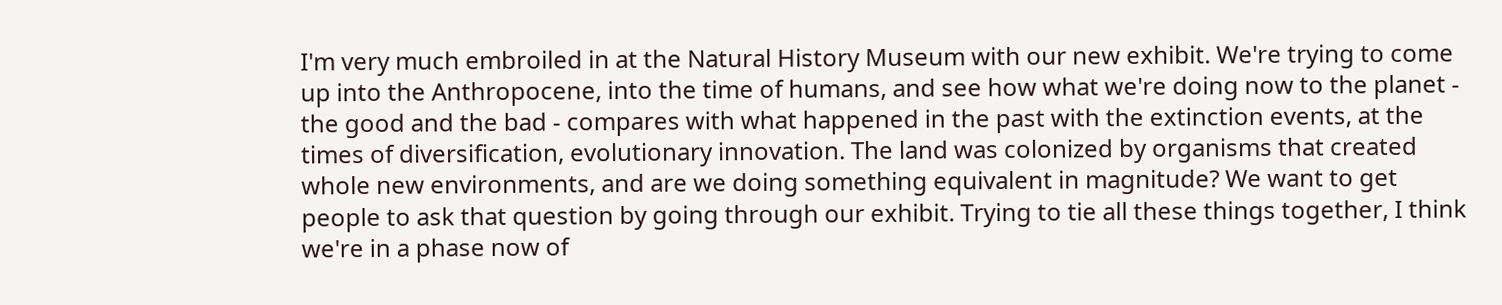I'm very much embroiled in at the Natural History Museum with our new exhibit. We're trying to come up into the Anthropocene, into the time of humans, and see how what we're doing now to the planet - the good and the bad - compares with what happened in the past with the extinction events, at the times of diversification, evolutionary innovation. The land was colonized by organisms that created whole new environments, and are we doing something equivalent in magnitude? We want to get people to ask that question by going through our exhibit. Trying to tie all these things together, I think we're in a phase now of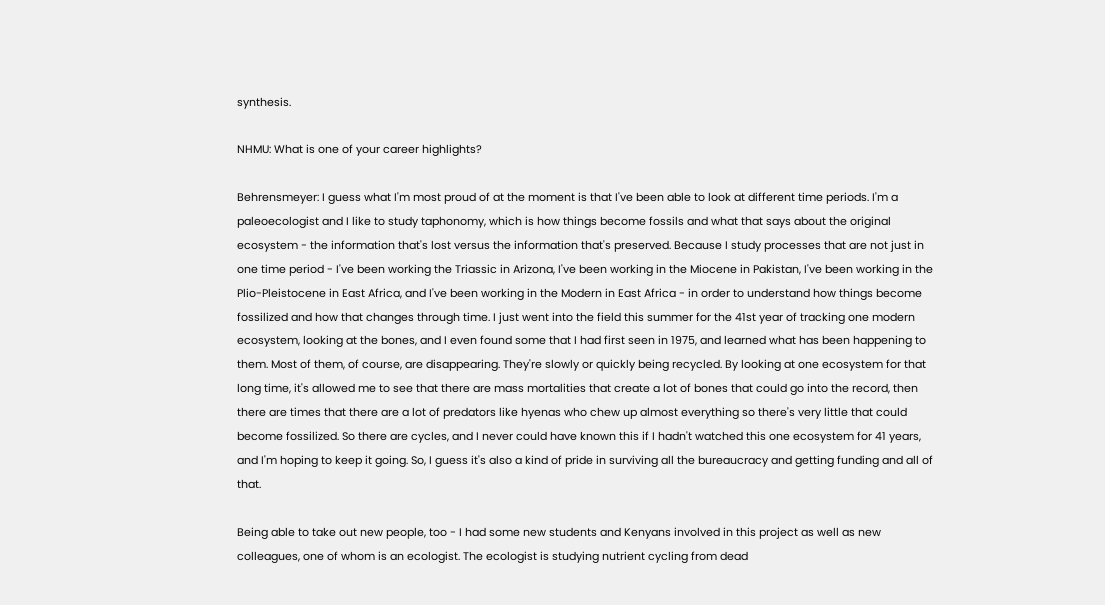synthesis.

NHMU: What is one of your career highlights?

Behrensmeyer: I guess what I'm most proud of at the moment is that I've been able to look at different time periods. I'm a paleoecologist and I like to study taphonomy, which is how things become fossils and what that says about the original ecosystem - the information that's lost versus the information that's preserved. Because I study processes that are not just in one time period - I've been working the Triassic in Arizona, I've been working in the Miocene in Pakistan, I've been working in the Plio-Pleistocene in East Africa, and I've been working in the Modern in East Africa - in order to understand how things become fossilized and how that changes through time. I just went into the field this summer for the 41st year of tracking one modern ecosystem, looking at the bones, and I even found some that I had first seen in 1975, and learned what has been happening to them. Most of them, of course, are disappearing. They're slowly or quickly being recycled. By looking at one ecosystem for that long time, it's allowed me to see that there are mass mortalities that create a lot of bones that could go into the record, then there are times that there are a lot of predators like hyenas who chew up almost everything so there's very little that could become fossilized. So there are cycles, and I never could have known this if I hadn't watched this one ecosystem for 41 years, and I'm hoping to keep it going. So, I guess it's also a kind of pride in surviving all the bureaucracy and getting funding and all of that.

Being able to take out new people, too - I had some new students and Kenyans involved in this project as well as new colleagues, one of whom is an ecologist. The ecologist is studying nutrient cycling from dead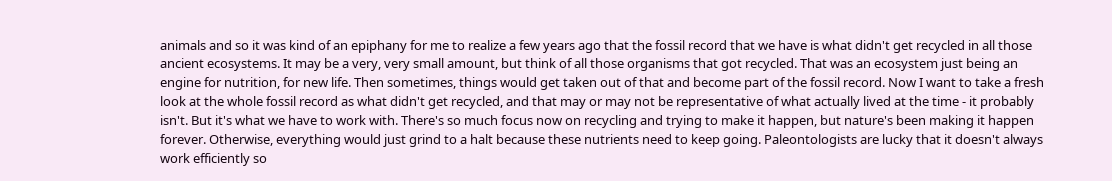animals and so it was kind of an epiphany for me to realize a few years ago that the fossil record that we have is what didn't get recycled in all those ancient ecosystems. It may be a very, very small amount, but think of all those organisms that got recycled. That was an ecosystem just being an engine for nutrition, for new life. Then sometimes, things would get taken out of that and become part of the fossil record. Now I want to take a fresh look at the whole fossil record as what didn't get recycled, and that may or may not be representative of what actually lived at the time - it probably isn't. But it's what we have to work with. There's so much focus now on recycling and trying to make it happen, but nature's been making it happen forever. Otherwise, everything would just grind to a halt because these nutrients need to keep going. Paleontologists are lucky that it doesn't always work efficiently so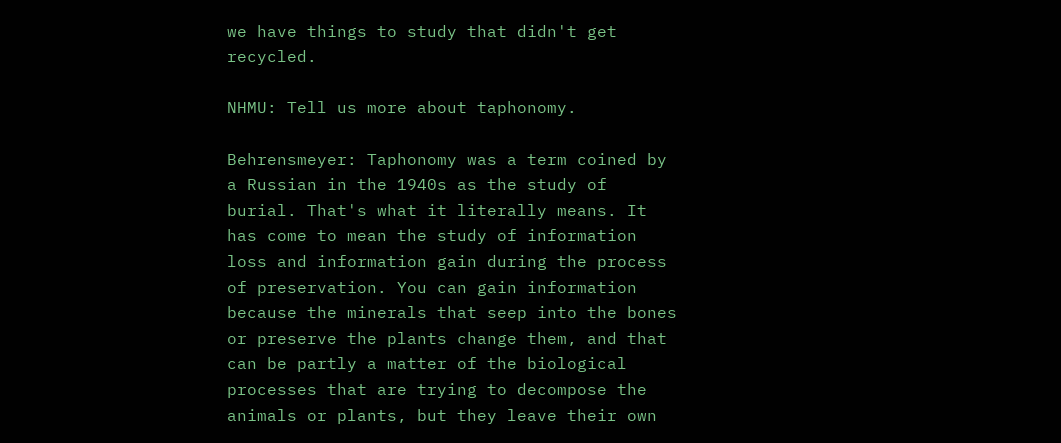we have things to study that didn't get recycled.

NHMU: Tell us more about taphonomy.

Behrensmeyer: Taphonomy was a term coined by a Russian in the 1940s as the study of burial. That's what it literally means. It has come to mean the study of information loss and information gain during the process of preservation. You can gain information because the minerals that seep into the bones or preserve the plants change them, and that can be partly a matter of the biological processes that are trying to decompose the animals or plants, but they leave their own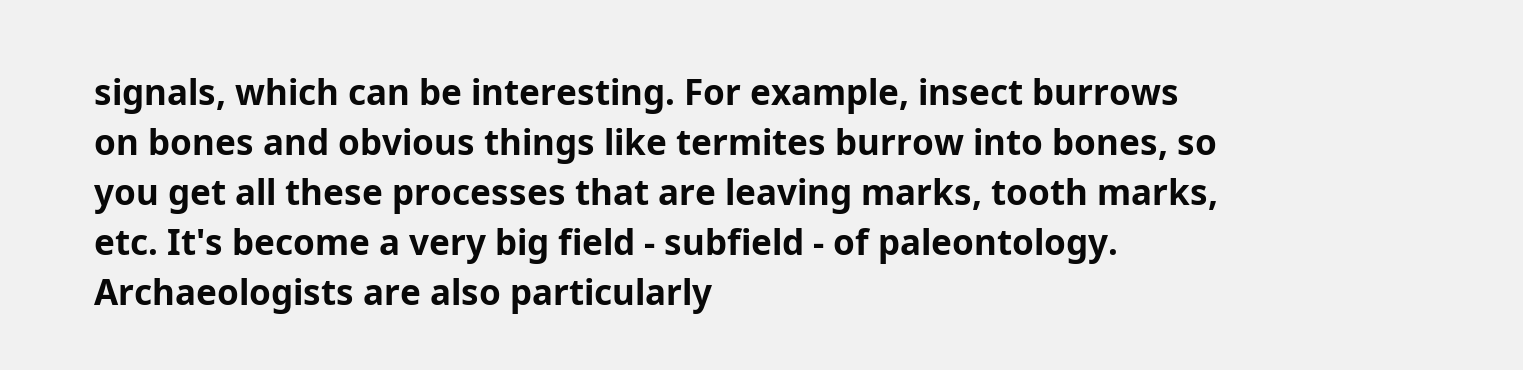signals, which can be interesting. For example, insect burrows on bones and obvious things like termites burrow into bones, so you get all these processes that are leaving marks, tooth marks, etc. It's become a very big field - subfield - of paleontology. Archaeologists are also particularly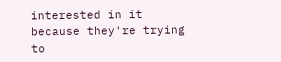interested in it because they're trying to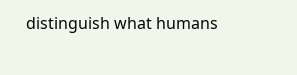distinguish what humans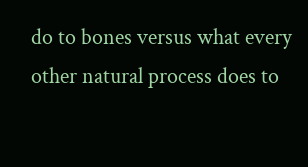do to bones versus what every other natural process does to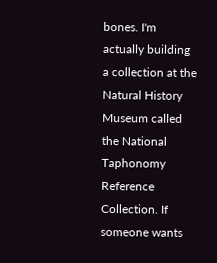bones. I'm actually building a collection at the Natural History Museum called the National Taphonomy Reference Collection. If someone wants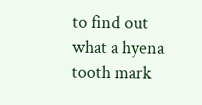to find out what a hyena tooth mark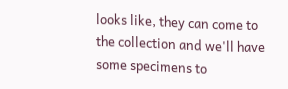looks like, they can come to the collection and we'll have some specimens to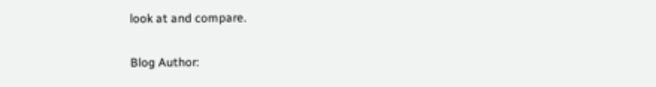look at and compare.

Blog Author: